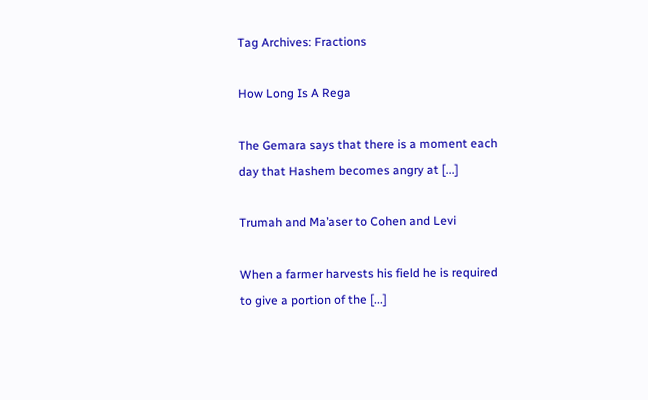Tag Archives: Fractions

How Long Is A Rega

The Gemara says that there is a moment each day that Hashem becomes angry at [...]

Trumah and Ma’aser to Cohen and Levi

When a farmer harvests his field he is required to give a portion of the [...]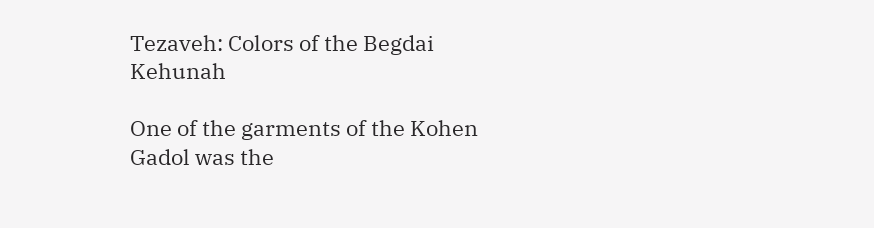Tezaveh: Colors of the Begdai Kehunah

One of the garments of the Kohen Gadol was the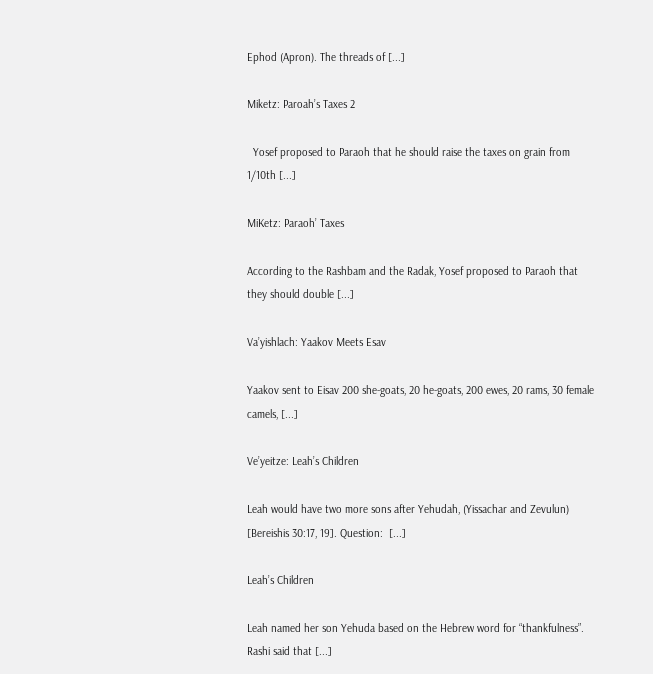Ephod (Apron). The threads of [...]

Miketz: Paroah’s Taxes 2

  Yosef proposed to Paraoh that he should raise the taxes on grain from 1/10th [...]

MiKetz: Paraoh’ Taxes

According to the Rashbam and the Radak, Yosef proposed to Paraoh that they should double [...]

Va’yishlach: Yaakov Meets Esav

Yaakov sent to Eisav 200 she-goats, 20 he-goats, 200 ewes, 20 rams, 30 female camels, [...]

Ve’yeitze: Leah’s Children

Leah would have two more sons after Yehudah, (Yissachar and Zevulun) [Bereishis 30:17, 19]. Question:  [...]

Leah’s Children

Leah named her son Yehuda based on the Hebrew word for “thankfulness”. Rashi said that [...]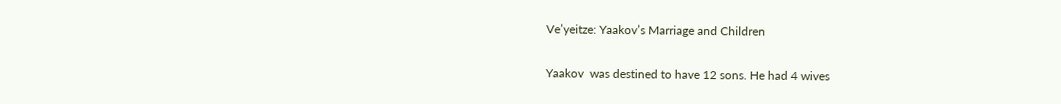Ve’yeitze: Yaakov’s Marriage and Children

Yaakov  was destined to have 12 sons. He had 4 wives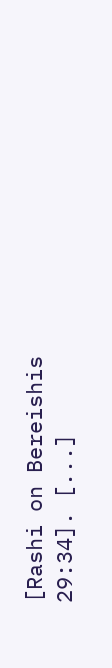[Rashi on Bereishis  29:34]. [...]